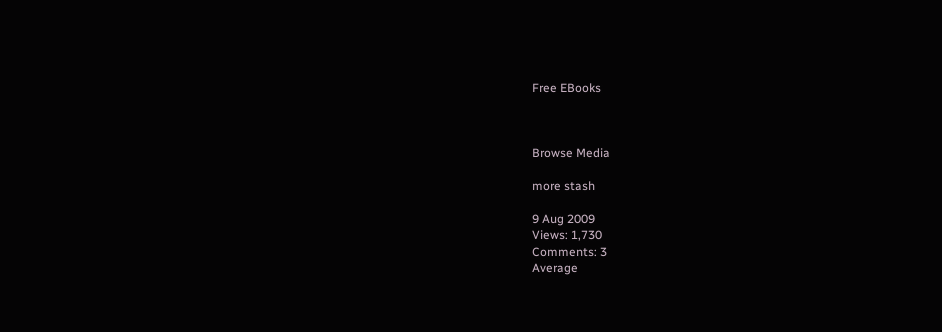Free EBooks



Browse Media

more stash

9 Aug 2009
Views: 1,730
Comments: 3
Average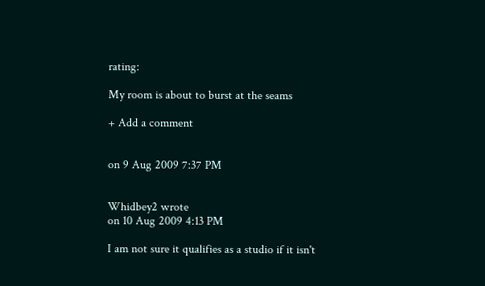rating:

My room is about to burst at the seams

+ Add a comment


on 9 Aug 2009 7:37 PM


Whidbey2 wrote
on 10 Aug 2009 4:13 PM

I am not sure it qualifies as a studio if it isn't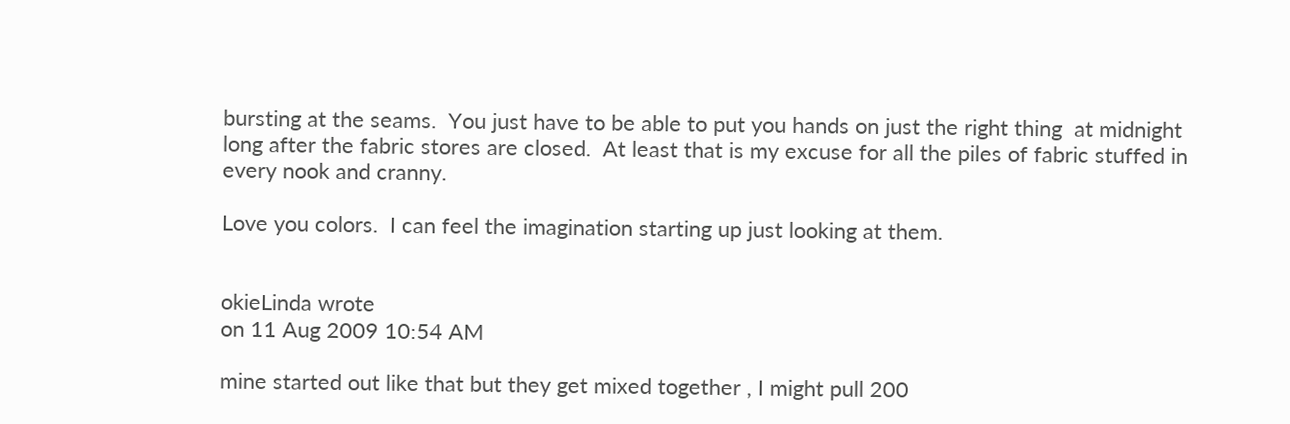bursting at the seams.  You just have to be able to put you hands on just the right thing  at midnight long after the fabric stores are closed.  At least that is my excuse for all the piles of fabric stuffed in every nook and cranny.

Love you colors.  I can feel the imagination starting up just looking at them.


okieLinda wrote
on 11 Aug 2009 10:54 AM

mine started out like that but they get mixed together , I might pull 200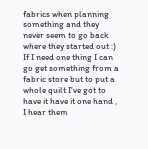fabrics when planning something and they never seem to go back where they started out :) If I need one thing I can go get something from a fabric store but to put a whole quilt I've got to have it have it one hand , I hear them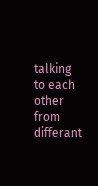talking to each other from differant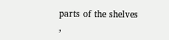parts of the shelves ,